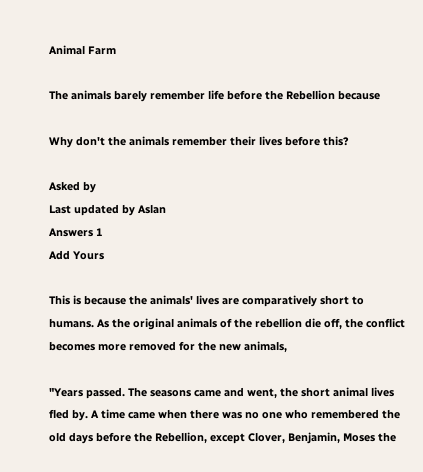Animal Farm

The animals barely remember life before the Rebellion because

Why don't the animals remember their lives before this?

Asked by
Last updated by Aslan
Answers 1
Add Yours

This is because the animals' lives are comparatively short to humans. As the original animals of the rebellion die off, the conflict becomes more removed for the new animals,

"Years passed. The seasons came and went, the short animal lives fled by. A time came when there was no one who remembered the old days before the Rebellion, except Clover, Benjamin, Moses the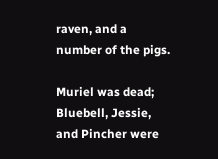raven, and a number of the pigs.

Muriel was dead; Bluebell, Jessie, and Pincher were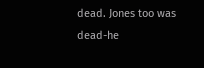dead. Jones too was dead-he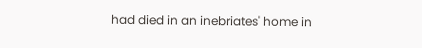had died in an inebriates' home in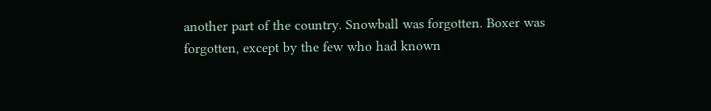another part of the country. Snowball was forgotten. Boxer was forgotten, except by the few who had known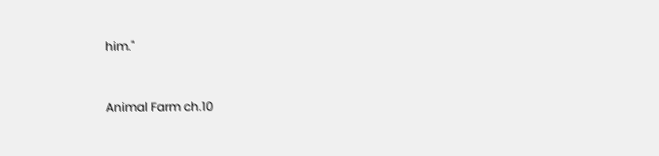him."


Animal Farm ch.10